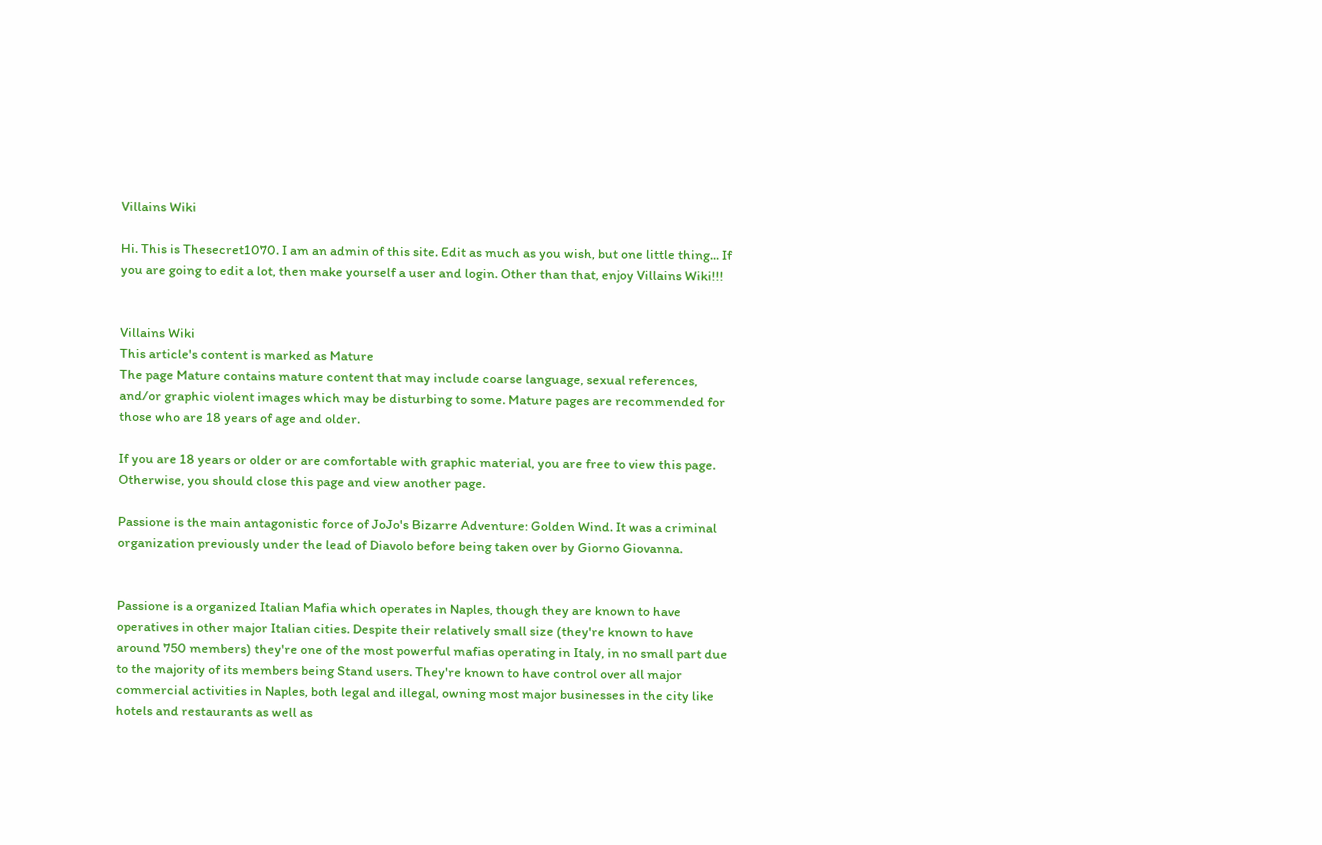Villains Wiki

Hi. This is Thesecret1070. I am an admin of this site. Edit as much as you wish, but one little thing... If you are going to edit a lot, then make yourself a user and login. Other than that, enjoy Villains Wiki!!!


Villains Wiki
This article's content is marked as Mature
The page Mature contains mature content that may include coarse language, sexual references, and/or graphic violent images which may be disturbing to some. Mature pages are recommended for those who are 18 years of age and older.

If you are 18 years or older or are comfortable with graphic material, you are free to view this page. Otherwise, you should close this page and view another page.

Passione is the main antagonistic force of JoJo's Bizarre Adventure: Golden Wind. It was a criminal organization previously under the lead of Diavolo before being taken over by Giorno Giovanna.


Passione is a organized Italian Mafia which operates in Naples, though they are known to have operatives in other major Italian cities. Despite their relatively small size (they're known to have around 750 members) they're one of the most powerful mafias operating in Italy, in no small part due to the majority of its members being Stand users. They're known to have control over all major commercial activities in Naples, both legal and illegal, owning most major businesses in the city like hotels and restaurants as well as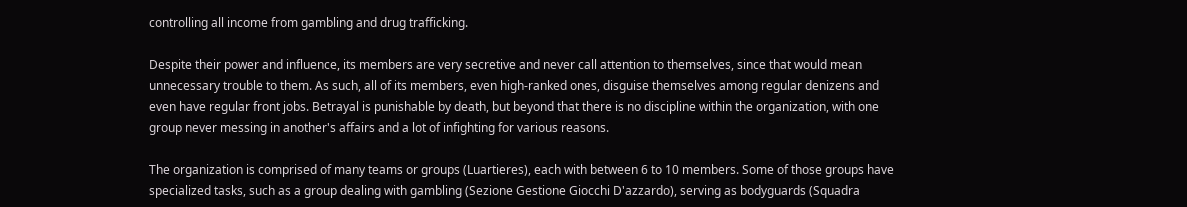controlling all income from gambling and drug trafficking.

Despite their power and influence, its members are very secretive and never call attention to themselves, since that would mean unnecessary trouble to them. As such, all of its members, even high-ranked ones, disguise themselves among regular denizens and even have regular front jobs. Betrayal is punishable by death, but beyond that there is no discipline within the organization, with one group never messing in another's affairs and a lot of infighting for various reasons.

The organization is comprised of many teams or groups (Luartieres), each with between 6 to 10 members. Some of those groups have specialized tasks, such as a group dealing with gambling (Sezione Gestione Giocchi D'azzardo), serving as bodyguards (Squadra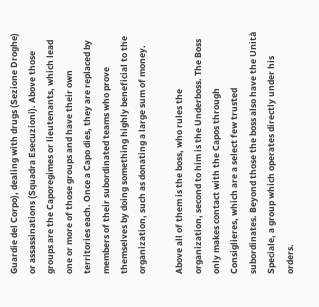Guardie del Corpo), dealing with drugs (Sezione Droghe) or assassinations (Squadra Esecuzioni). Above those groups are the Caporegimes or lieutenants, which lead one or more of those groups and have their own territories each. Once a Capo dies, they are replaced by members of their subordinated teams who prove themselves by doing something highly beneficial to the organization, such as donating a large sum of money.

Above all of them is the boss, who rules the organization, second to him is the Underboss. The Boss only makes contact with the Capos through Consiglieres, which are a select few trusted subordinates. Beyond those the boss also have the Unità Speciale, a group which operates directly under his orders.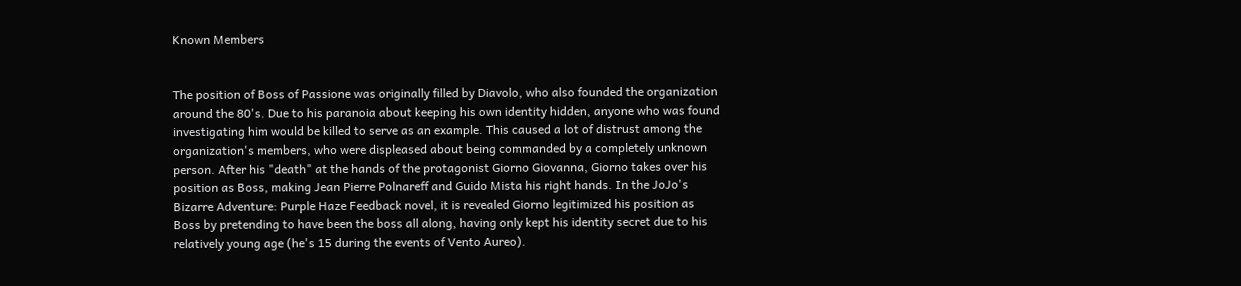Known Members


The position of Boss of Passione was originally filled by Diavolo, who also founded the organization around the 80's. Due to his paranoia about keeping his own identity hidden, anyone who was found investigating him would be killed to serve as an example. This caused a lot of distrust among the organization's members, who were displeased about being commanded by a completely unknown person. After his "death" at the hands of the protagonist Giorno Giovanna, Giorno takes over his position as Boss, making Jean Pierre Polnareff and Guido Mista his right hands. In the JoJo's Bizarre Adventure: Purple Haze Feedback novel, it is revealed Giorno legitimized his position as Boss by pretending to have been the boss all along, having only kept his identity secret due to his relatively young age (he's 15 during the events of Vento Aureo).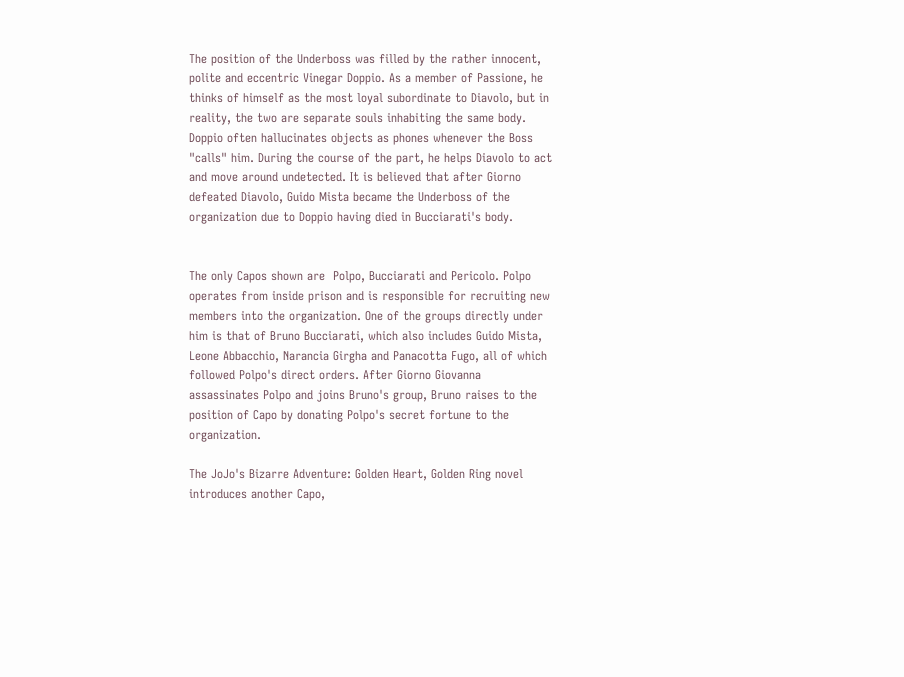The position of the Underboss was filled by the rather innocent, polite and eccentric Vinegar Doppio. As a member of Passione, he thinks of himself as the most loyal subordinate to Diavolo, but in reality, the two are separate souls inhabiting the same body. Doppio often hallucinates objects as phones whenever the Boss "calls" him. During the course of the part, he helps Diavolo to act and move around undetected. It is believed that after Giorno defeated Diavolo, Guido Mista became the Underboss of the organization due to Doppio having died in Bucciarati's body.


The only Capos shown are  Polpo, Bucciarati and Pericolo. Polpo operates from inside prison and is responsible for recruiting new members into the organization. One of the groups directly under him is that of Bruno Bucciarati, which also includes Guido Mista, Leone Abbacchio, Narancia Girgha and Panacotta Fugo, all of which followed Polpo's direct orders. After Giorno Giovanna assassinates Polpo and joins Bruno's group, Bruno raises to the position of Capo by donating Polpo's secret fortune to the organization.

The JoJo's Bizarre Adventure: Golden Heart, Golden Ring novel introduces another Capo,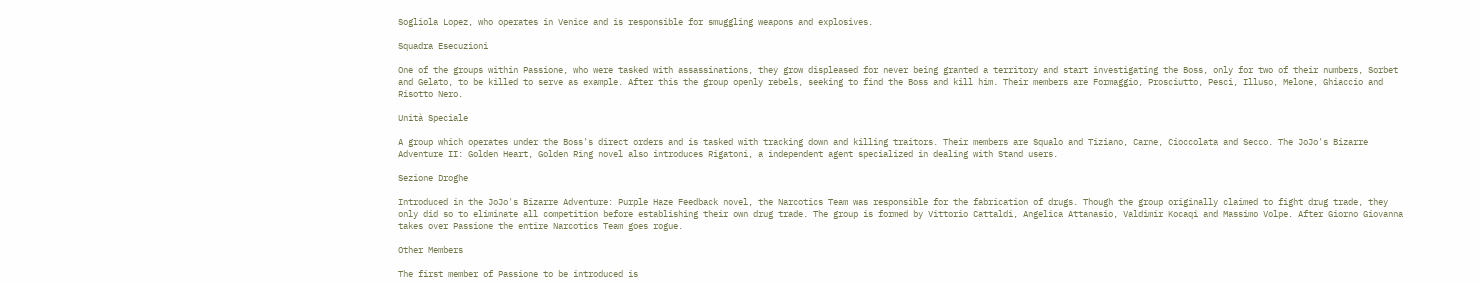Sogliola Lopez, who operates in Venice and is responsible for smuggling weapons and explosives.

Squadra Esecuzioni

One of the groups within Passione, who were tasked with assassinations, they grow displeased for never being granted a territory and start investigating the Boss, only for two of their numbers, Sorbet and Gelato, to be killed to serve as example. After this the group openly rebels, seeking to find the Boss and kill him. Their members are Formaggio, Prosciutto, Pesci, Illuso, Melone, Ghiaccio and Risotto Nero.

Unità Speciale

A group which operates under the Boss's direct orders and is tasked with tracking down and killing traitors. Their members are Squalo and Tiziano, Carne, Cioccolata and Secco. The JoJo's Bizarre Adventure II: Golden Heart, Golden Ring novel also introduces Rigatoni, a independent agent specialized in dealing with Stand users.

Sezione Droghe

Introduced in the JoJo's Bizarre Adventure: Purple Haze Feedback novel, the Narcotics Team was responsible for the fabrication of drugs. Though the group originally claimed to fight drug trade, they only did so to eliminate all competition before establishing their own drug trade. The group is formed by Vittorio Cattaldi, Angelica Attanasio, Valdimir Kocaqi and Massimo Volpe. After Giorno Giovanna takes over Passione the entire Narcotics Team goes rogue.

Other Members

The first member of Passione to be introduced is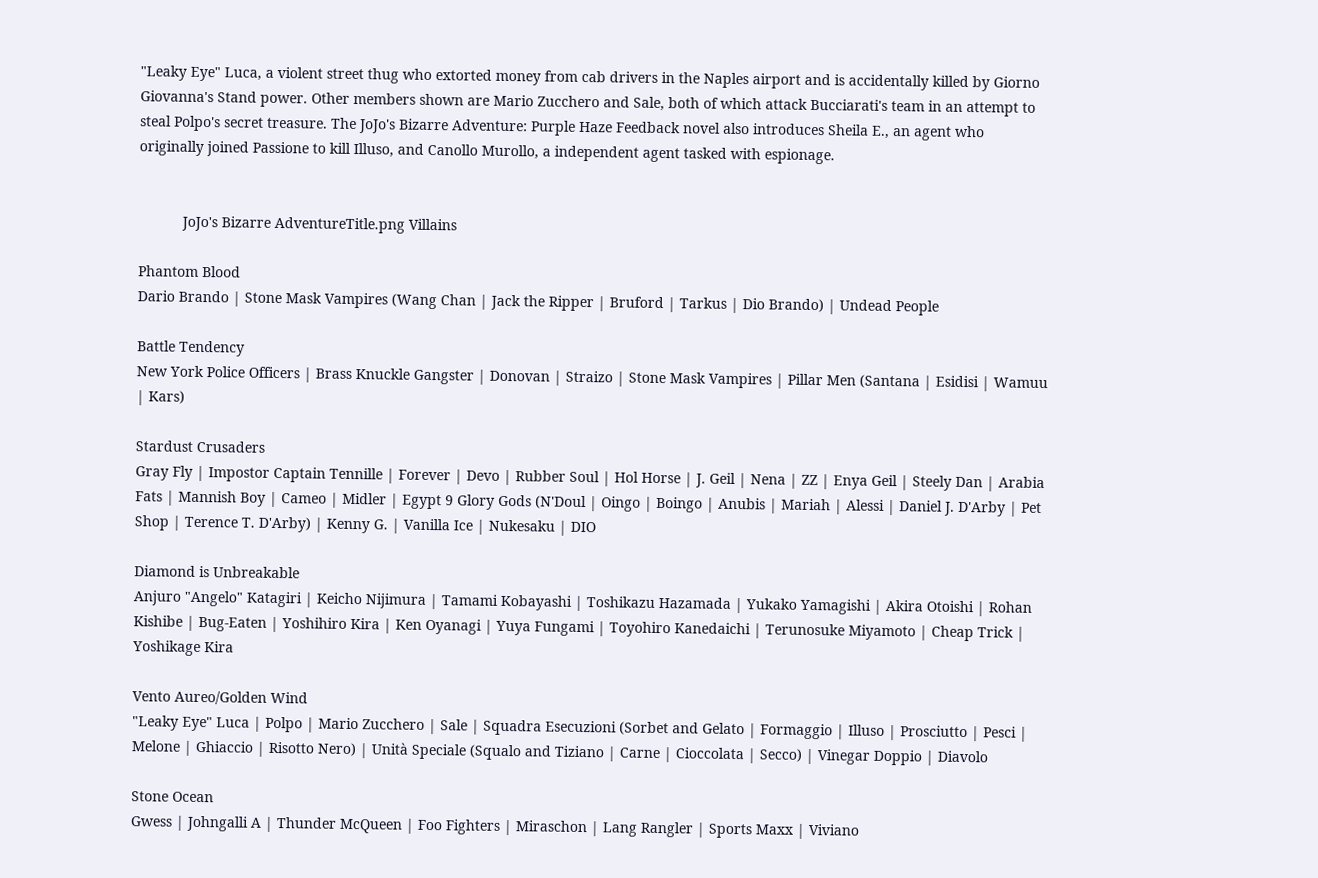"Leaky Eye" Luca, a violent street thug who extorted money from cab drivers in the Naples airport and is accidentally killed by Giorno Giovanna's Stand power. Other members shown are Mario Zucchero and Sale, both of which attack Bucciarati's team in an attempt to steal Polpo's secret treasure. The JoJo's Bizarre Adventure: Purple Haze Feedback novel also introduces Sheila E., an agent who originally joined Passione to kill Illuso, and Canollo Murollo, a independent agent tasked with espionage.


           JoJo's Bizarre AdventureTitle.png Villains

Phantom Blood
Dario Brando | Stone Mask Vampires (Wang Chan | Jack the Ripper | Bruford | Tarkus | Dio Brando) | Undead People

Battle Tendency
New York Police Officers | Brass Knuckle Gangster | Donovan | Straizo | Stone Mask Vampires | Pillar Men (Santana | Esidisi | Wamuu | Kars)

Stardust Crusaders
Gray Fly | Impostor Captain Tennille | Forever | Devo | Rubber Soul | Hol Horse | J. Geil | Nena | ZZ | Enya Geil | Steely Dan | Arabia Fats | Mannish Boy | Cameo | Midler | Egypt 9 Glory Gods (N'Doul | Oingo | Boingo | Anubis | Mariah | Alessi | Daniel J. D'Arby | Pet Shop | Terence T. D'Arby) | Kenny G. | Vanilla Ice | Nukesaku | DIO

Diamond is Unbreakable
Anjuro "Angelo" Katagiri | Keicho Nijimura | Tamami Kobayashi | Toshikazu Hazamada | Yukako Yamagishi | Akira Otoishi | Rohan Kishibe | Bug-Eaten | Yoshihiro Kira | Ken Oyanagi | Yuya Fungami | Toyohiro Kanedaichi | Terunosuke Miyamoto | Cheap Trick | Yoshikage Kira

Vento Aureo/Golden Wind
"Leaky Eye" Luca | Polpo | Mario Zucchero | Sale | Squadra Esecuzioni (Sorbet and Gelato | Formaggio | Illuso | Prosciutto | Pesci | Melone | Ghiaccio | Risotto Nero) | Unità Speciale (Squalo and Tiziano | Carne | Cioccolata | Secco) | Vinegar Doppio | Diavolo

Stone Ocean
Gwess | Johngalli A | Thunder McQueen | Foo Fighters | Miraschon | Lang Rangler | Sports Maxx | Viviano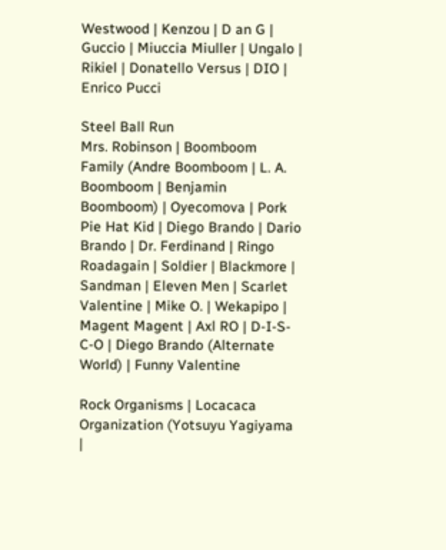Westwood | Kenzou | D an G | Guccio | Miuccia Miuller | Ungalo | Rikiel | Donatello Versus | DIO | Enrico Pucci

Steel Ball Run
Mrs. Robinson | Boomboom Family (Andre Boomboom | L. A. Boomboom | Benjamin Boomboom) | Oyecomova | Pork Pie Hat Kid | Diego Brando | Dario Brando | Dr. Ferdinand | Ringo Roadagain | Soldier | Blackmore | Sandman | Eleven Men | Scarlet Valentine | Mike O. | Wekapipo | Magent Magent | Axl RO | D-I-S-C-O | Diego Brando (Alternate World) | Funny Valentine

Rock Organisms | Locacaca Organization (Yotsuyu Yagiyama |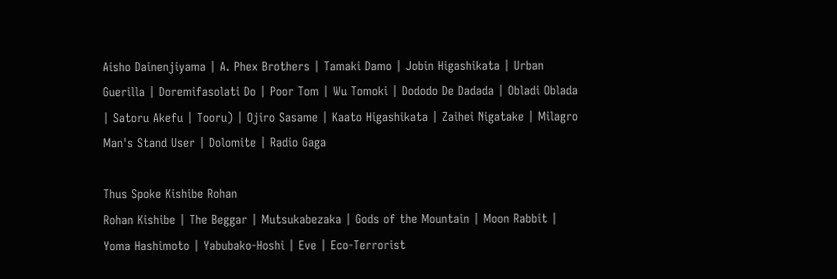Aisho Dainenjiyama | A. Phex Brothers | Tamaki Damo | Jobin Higashikata | Urban Guerilla | Doremifasolati Do | Poor Tom | Wu Tomoki | Dododo De Dadada | Obladi Oblada | Satoru Akefu | Tooru) | Ojiro Sasame | Kaato Higashikata | Zaihei Nigatake | Milagro Man's Stand User | Dolomite | Radio Gaga

Thus Spoke Kishibe Rohan
Rohan Kishibe | The Beggar | Mutsukabezaka | Gods of the Mountain | Moon Rabbit | Yoma Hashimoto | Yabubako-Hoshi | Eve | Eco-Terrorist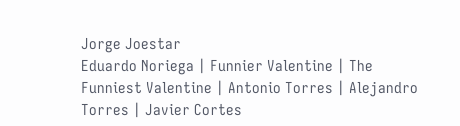Jorge Joestar
Eduardo Noriega | Funnier Valentine | The Funniest Valentine | Antonio Torres | Alejandro Torres | Javier Cortes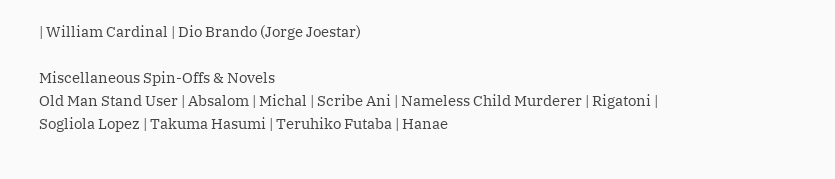| William Cardinal | Dio Brando (Jorge Joestar)

Miscellaneous Spin-Offs & Novels
Old Man Stand User | Absalom | Michal | Scribe Ani | Nameless Child Murderer | Rigatoni | Sogliola Lopez | Takuma Hasumi | Teruhiko Futaba | Hanae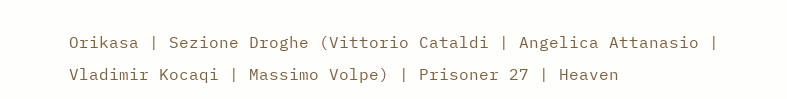Orikasa | Sezione Droghe (Vittorio Cataldi | Angelica Attanasio | Vladimir Kocaqi | Massimo Volpe) | Prisoner 27 | Heaven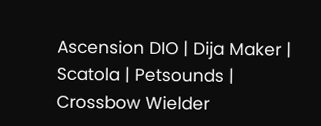Ascension DIO | Dija Maker | Scatola | Petsounds | Crossbow Wielder